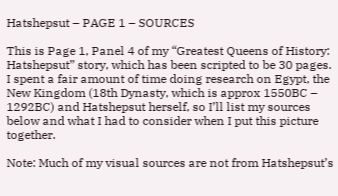Hatshepsut – PAGE 1 – SOURCES

This is Page 1, Panel 4 of my “Greatest Queens of History: Hatshepsut” story, which has been scripted to be 30 pages. I spent a fair amount of time doing research on Egypt, the New Kingdom (18th Dynasty, which is approx 1550BC – 1292BC) and Hatshepsut herself, so I’ll list my sources below and what I had to consider when I put this picture together.

Note: Much of my visual sources are not from Hatshepsut’s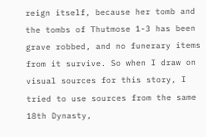reign itself, because her tomb and the tombs of Thutmose 1-3 has been grave robbed, and no funerary items from it survive. So when I draw on visual sources for this story, I tried to use sources from the same 18th Dynasty,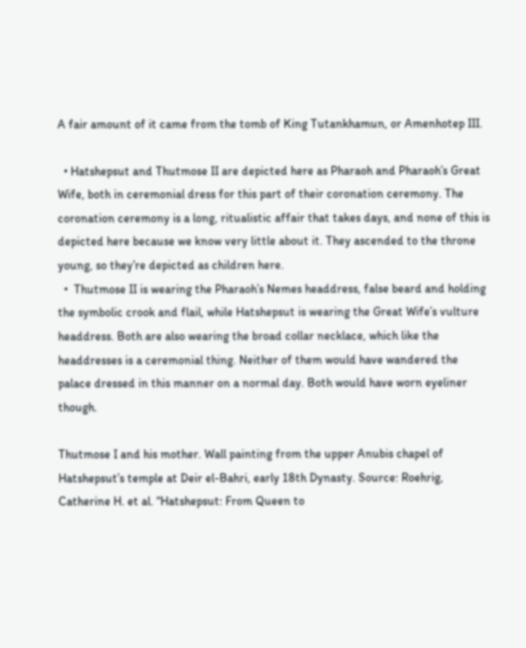A fair amount of it came from the tomb of King Tutankhamun, or Amenhotep III.

  • Hatshepsut and Thutmose II are depicted here as Pharaoh and Pharaoh’s Great Wife, both in ceremonial dress for this part of their coronation ceremony. The coronation ceremony is a long, ritualistic affair that takes days, and none of this is depicted here because we know very little about it. They ascended to the throne young, so they’re depicted as children here.
  •  Thutmose II is wearing the Pharaoh’s Nemes headdress, false beard and holding the symbolic crook and flail, while Hatshepsut is wearing the Great Wife’s vulture headdress. Both are also wearing the broad collar necklace, which like the headdresses is a ceremonial thing. Neither of them would have wandered the palace dressed in this manner on a normal day. Both would have worn eyeliner though.

Thutmose I and his mother. Wall painting from the upper Anubis chapel of Hatshepsut’s temple at Deir el-Bahri, early 18th Dynasty. Source: Roehrig, Catherine H. et al. “Hatshepsut: From Queen to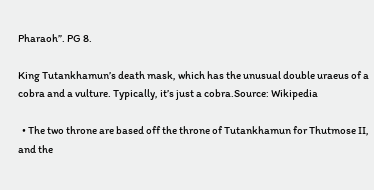Pharaoh”. PG 8.

King Tutankhamun’s death mask, which has the unusual double uraeus of a cobra and a vulture. Typically, it’s just a cobra.Source: Wikipedia

  • The two throne are based off the throne of Tutankhamun for Thutmose II, and the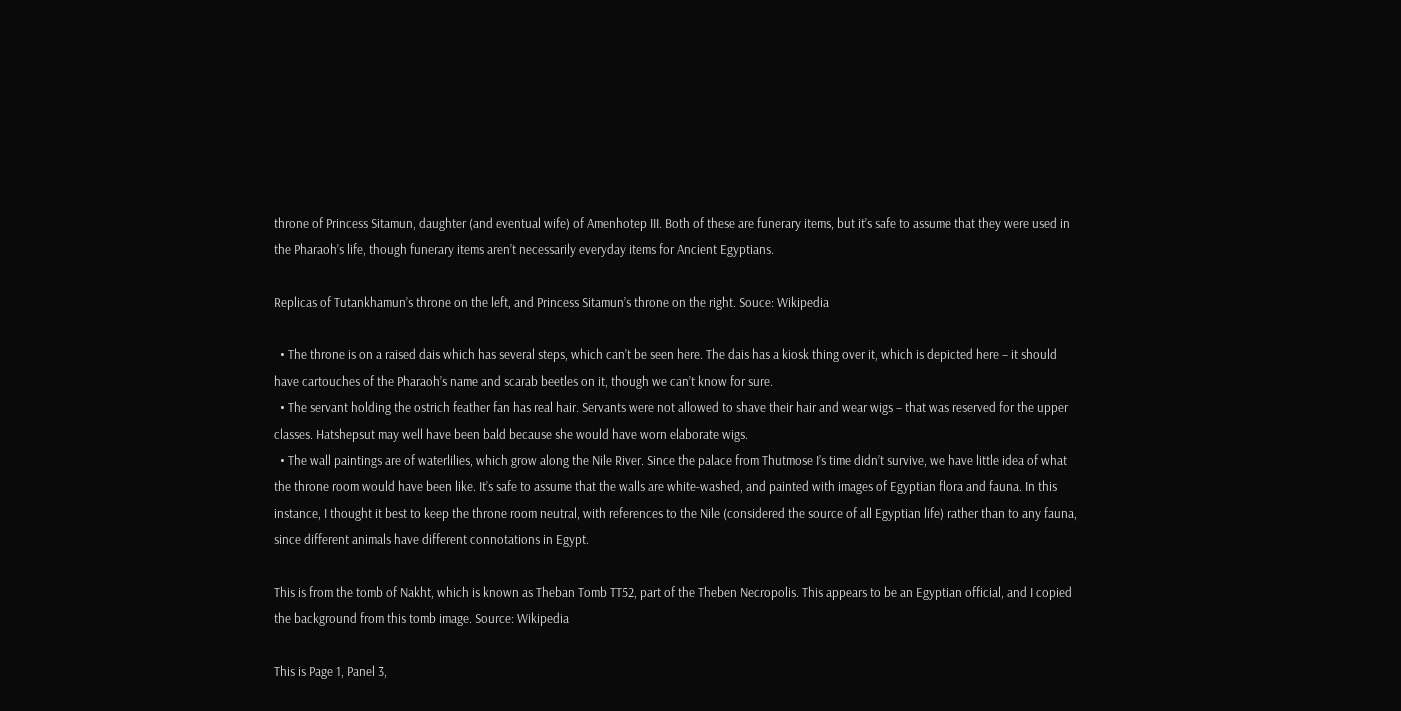throne of Princess Sitamun, daughter (and eventual wife) of Amenhotep III. Both of these are funerary items, but it’s safe to assume that they were used in the Pharaoh’s life, though funerary items aren’t necessarily everyday items for Ancient Egyptians.

Replicas of Tutankhamun’s throne on the left, and Princess Sitamun’s throne on the right. Souce: Wikipedia

  • The throne is on a raised dais which has several steps, which can’t be seen here. The dais has a kiosk thing over it, which is depicted here – it should have cartouches of the Pharaoh’s name and scarab beetles on it, though we can’t know for sure.
  • The servant holding the ostrich feather fan has real hair. Servants were not allowed to shave their hair and wear wigs – that was reserved for the upper classes. Hatshepsut may well have been bald because she would have worn elaborate wigs.
  • The wall paintings are of waterlilies, which grow along the Nile River. Since the palace from Thutmose I’s time didn’t survive, we have little idea of what the throne room would have been like. It’s safe to assume that the walls are white-washed, and painted with images of Egyptian flora and fauna. In this instance, I thought it best to keep the throne room neutral, with references to the Nile (considered the source of all Egyptian life) rather than to any fauna, since different animals have different connotations in Egypt.

This is from the tomb of Nakht, which is known as Theban Tomb TT52, part of the Theben Necropolis. This appears to be an Egyptian official, and I copied the background from this tomb image. Source: Wikipedia

This is Page 1, Panel 3,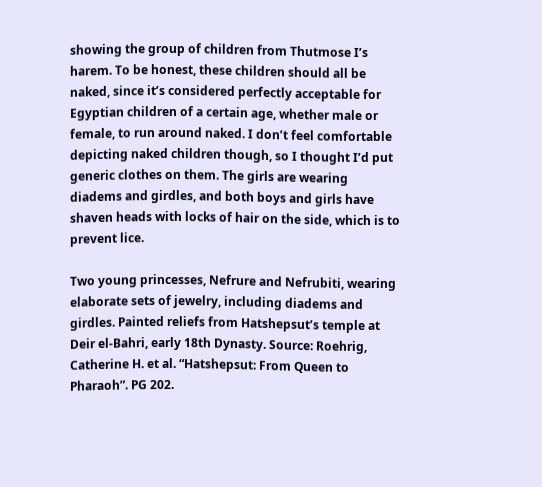showing the group of children from Thutmose I’s harem. To be honest, these children should all be naked, since it’s considered perfectly acceptable for Egyptian children of a certain age, whether male or female, to run around naked. I don’t feel comfortable depicting naked children though, so I thought I’d put generic clothes on them. The girls are wearing diadems and girdles, and both boys and girls have shaven heads with locks of hair on the side, which is to prevent lice.

Two young princesses, Nefrure and Nefrubiti, wearing elaborate sets of jewelry, including diadems and girdles. Painted reliefs from Hatshepsut’s temple at Deir el-Bahri, early 18th Dynasty. Source: Roehrig, Catherine H. et al. “Hatshepsut: From Queen to Pharaoh”. PG 202.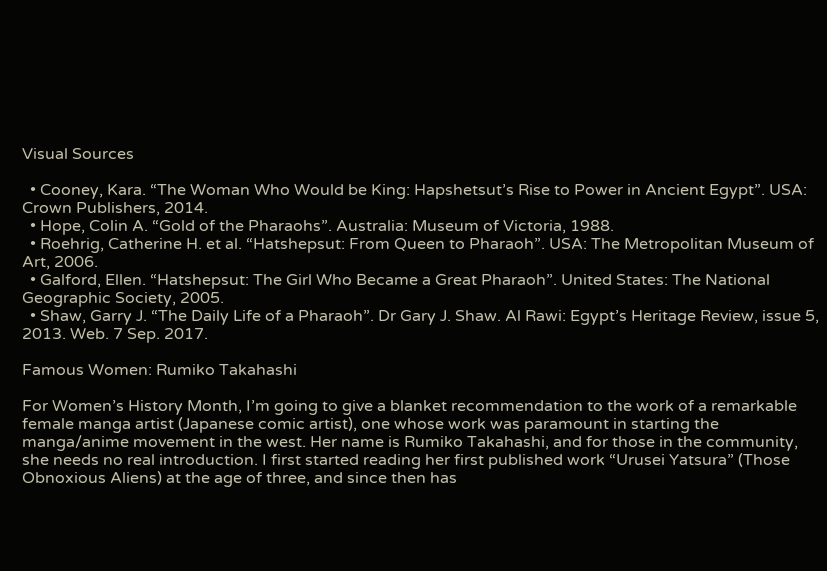Visual Sources

  • Cooney, Kara. “The Woman Who Would be King: Hapshetsut’s Rise to Power in Ancient Egypt”. USA: Crown Publishers, 2014.
  • Hope, Colin A. “Gold of the Pharaohs”. Australia: Museum of Victoria, 1988.
  • Roehrig, Catherine H. et al. “Hatshepsut: From Queen to Pharaoh”. USA: The Metropolitan Museum of Art, 2006.
  • Galford, Ellen. “Hatshepsut: The Girl Who Became a Great Pharaoh”. United States: The National Geographic Society, 2005.
  • Shaw, Garry J. “The Daily Life of a Pharaoh”. Dr Gary J. Shaw. Al Rawi: Egypt’s Heritage Review, issue 5, 2013. Web. 7 Sep. 2017.

Famous Women: Rumiko Takahashi

For Women’s History Month, I’m going to give a blanket recommendation to the work of a remarkable female manga artist (Japanese comic artist), one whose work was paramount in starting the manga/anime movement in the west. Her name is Rumiko Takahashi, and for those in the community, she needs no real introduction. I first started reading her first published work “Urusei Yatsura” (Those Obnoxious Aliens) at the age of three, and since then has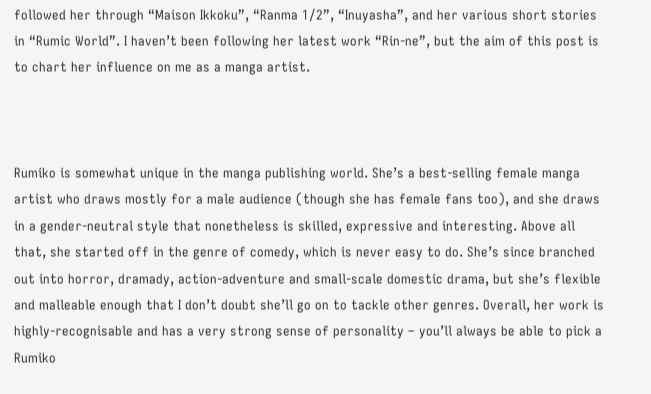followed her through “Maison Ikkoku”, “Ranma 1/2”, “Inuyasha”, and her various short stories in “Rumic World”. I haven’t been following her latest work “Rin-ne”, but the aim of this post is to chart her influence on me as a manga artist.



Rumiko is somewhat unique in the manga publishing world. She’s a best-selling female manga artist who draws mostly for a male audience (though she has female fans too), and she draws in a gender-neutral style that nonetheless is skilled, expressive and interesting. Above all that, she started off in the genre of comedy, which is never easy to do. She’s since branched out into horror, dramady, action-adventure and small-scale domestic drama, but she’s flexible and malleable enough that I don’t doubt she’ll go on to tackle other genres. Overall, her work is highly-recognisable and has a very strong sense of personality – you’ll always be able to pick a Rumiko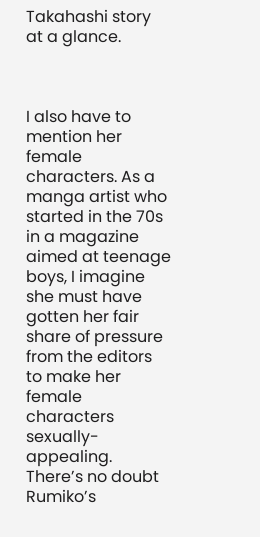Takahashi story at a glance.



I also have to mention her female characters. As a manga artist who started in the 70s in a magazine aimed at teenage boys, I imagine she must have gotten her fair share of pressure from the editors to make her female characters sexually-appealing. There’s no doubt Rumiko’s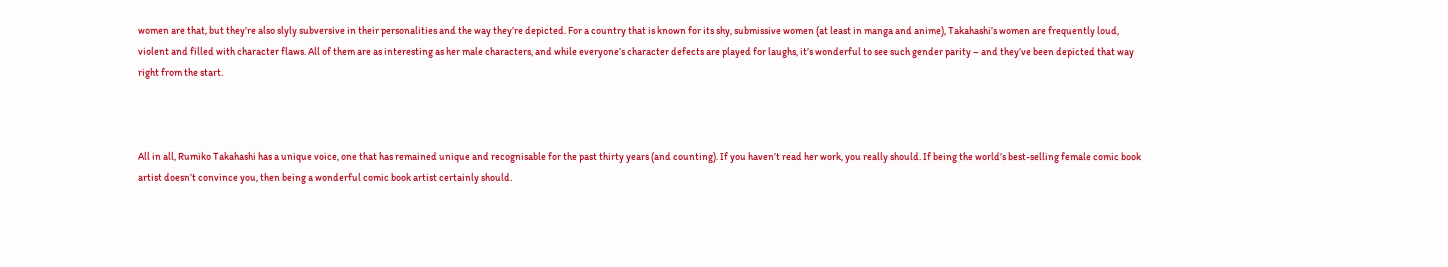women are that, but they’re also slyly subversive in their personalities and the way they’re depicted. For a country that is known for its shy, submissive women (at least in manga and anime), Takahashi’s women are frequently loud, violent and filled with character flaws. All of them are as interesting as her male characters, and while everyone’s character defects are played for laughs, it’s wonderful to see such gender parity – and they’ve been depicted that way right from the start.



All in all, Rumiko Takahashi has a unique voice, one that has remained unique and recognisable for the past thirty years (and counting). If you haven’t read her work, you really should. If being the world’s best-selling female comic book artist doesn’t convince you, then being a wonderful comic book artist certainly should.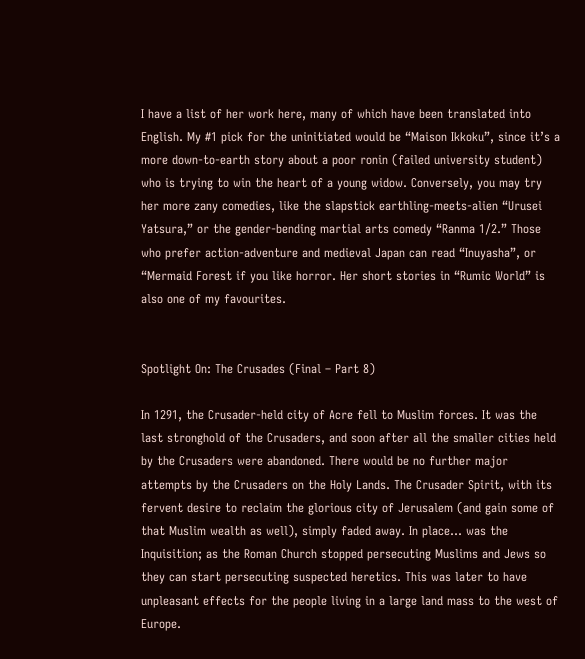I have a list of her work here, many of which have been translated into English. My #1 pick for the uninitiated would be “Maison Ikkoku”, since it’s a more down-to-earth story about a poor ronin (failed university student) who is trying to win the heart of a young widow. Conversely, you may try her more zany comedies, like the slapstick earthling-meets-alien “Urusei Yatsura,” or the gender-bending martial arts comedy “Ranma 1/2.” Those who prefer action-adventure and medieval Japan can read “Inuyasha”, or “Mermaid Forest if you like horror. Her short stories in “Rumic World” is also one of my favourites.


Spotlight On: The Crusades (Final – Part 8)

In 1291, the Crusader-held city of Acre fell to Muslim forces. It was the last stronghold of the Crusaders, and soon after all the smaller cities held by the Crusaders were abandoned. There would be no further major attempts by the Crusaders on the Holy Lands. The Crusader Spirit, with its fervent desire to reclaim the glorious city of Jerusalem (and gain some of that Muslim wealth as well), simply faded away. In place… was the Inquisition; as the Roman Church stopped persecuting Muslims and Jews so they can start persecuting suspected heretics. This was later to have unpleasant effects for the people living in a large land mass to the west of Europe.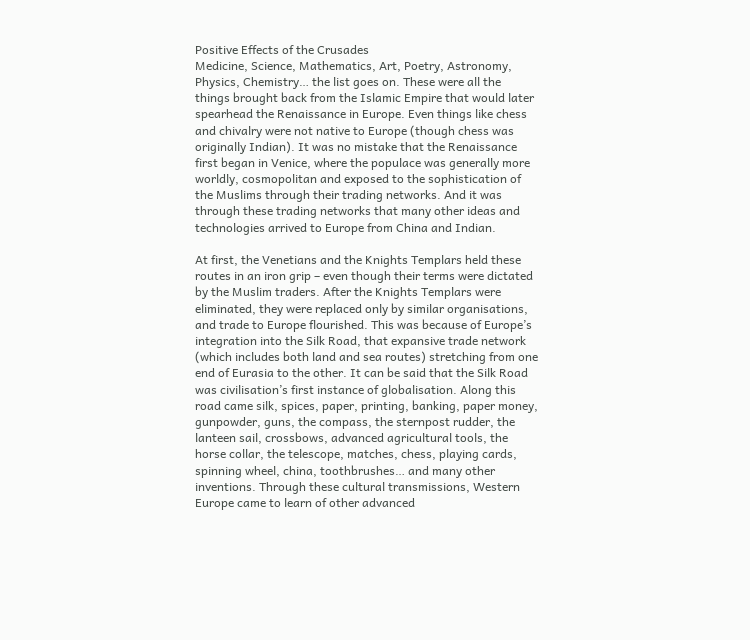Positive Effects of the Crusades
Medicine, Science, Mathematics, Art, Poetry, Astronomy, Physics, Chemistry… the list goes on. These were all the things brought back from the Islamic Empire that would later spearhead the Renaissance in Europe. Even things like chess and chivalry were not native to Europe (though chess was originally Indian). It was no mistake that the Renaissance first began in Venice, where the populace was generally more worldly, cosmopolitan and exposed to the sophistication of the Muslims through their trading networks. And it was through these trading networks that many other ideas and technologies arrived to Europe from China and Indian.

At first, the Venetians and the Knights Templars held these routes in an iron grip – even though their terms were dictated by the Muslim traders. After the Knights Templars were eliminated, they were replaced only by similar organisations, and trade to Europe flourished. This was because of Europe’s integration into the Silk Road, that expansive trade network (which includes both land and sea routes) stretching from one end of Eurasia to the other. It can be said that the Silk Road was civilisation’s first instance of globalisation. Along this road came silk, spices, paper, printing, banking, paper money, gunpowder, guns, the compass, the sternpost rudder, the lanteen sail, crossbows, advanced agricultural tools, the horse collar, the telescope, matches, chess, playing cards, spinning wheel, china, toothbrushes… and many other inventions. Through these cultural transmissions, Western Europe came to learn of other advanced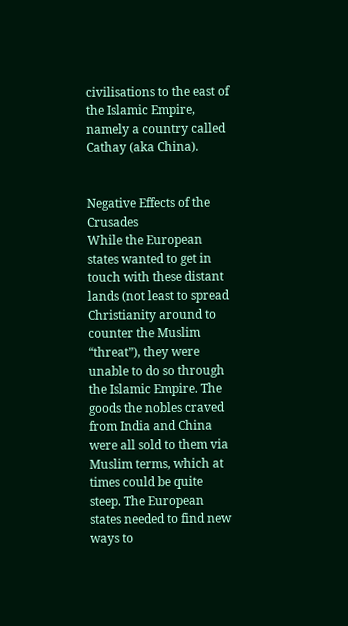civilisations to the east of the Islamic Empire, namely a country called Cathay (aka China).


Negative Effects of the Crusades
While the European states wanted to get in touch with these distant lands (not least to spread Christianity around to counter the Muslim “threat”), they were unable to do so through the Islamic Empire. The goods the nobles craved from India and China were all sold to them via Muslim terms, which at times could be quite steep. The European states needed to find new ways to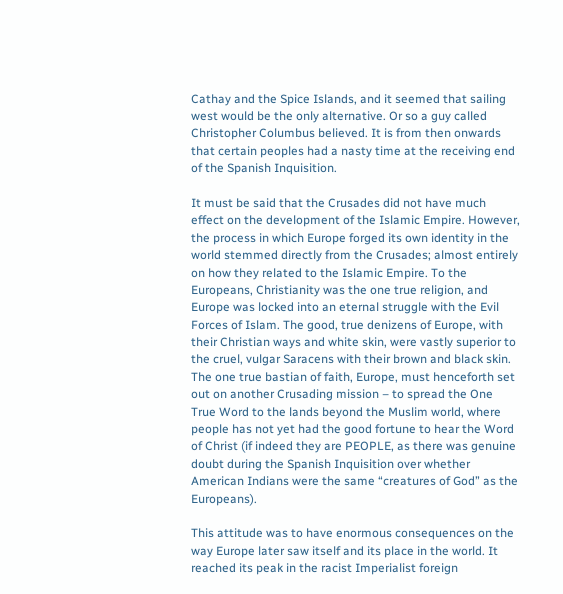Cathay and the Spice Islands, and it seemed that sailing west would be the only alternative. Or so a guy called Christopher Columbus believed. It is from then onwards that certain peoples had a nasty time at the receiving end of the Spanish Inquisition.

It must be said that the Crusades did not have much effect on the development of the Islamic Empire. However, the process in which Europe forged its own identity in the world stemmed directly from the Crusades; almost entirely on how they related to the Islamic Empire. To the Europeans, Christianity was the one true religion, and Europe was locked into an eternal struggle with the Evil Forces of Islam. The good, true denizens of Europe, with their Christian ways and white skin, were vastly superior to the cruel, vulgar Saracens with their brown and black skin. The one true bastian of faith, Europe, must henceforth set out on another Crusading mission – to spread the One True Word to the lands beyond the Muslim world, where people has not yet had the good fortune to hear the Word of Christ (if indeed they are PEOPLE, as there was genuine doubt during the Spanish Inquisition over whether American Indians were the same “creatures of God” as the Europeans).

This attitude was to have enormous consequences on the way Europe later saw itself and its place in the world. It reached its peak in the racist Imperialist foreign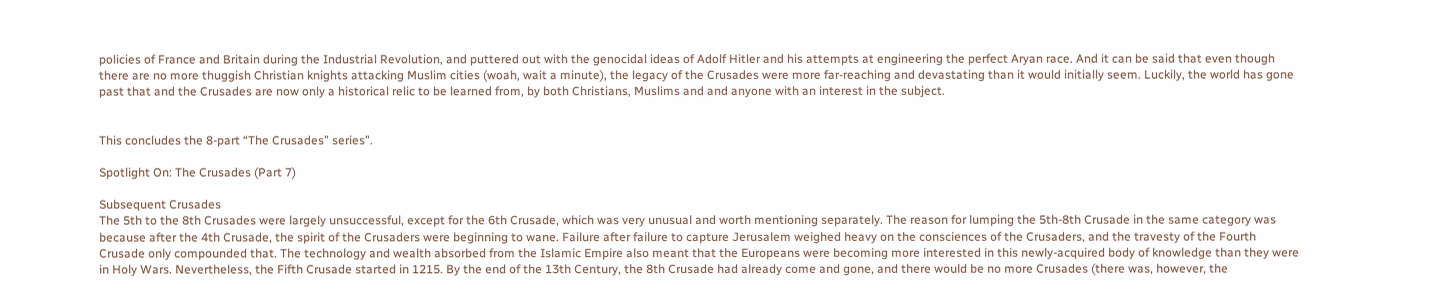policies of France and Britain during the Industrial Revolution, and puttered out with the genocidal ideas of Adolf Hitler and his attempts at engineering the perfect Aryan race. And it can be said that even though there are no more thuggish Christian knights attacking Muslim cities (woah, wait a minute), the legacy of the Crusades were more far-reaching and devastating than it would initially seem. Luckily, the world has gone past that and the Crusades are now only a historical relic to be learned from, by both Christians, Muslims and and anyone with an interest in the subject.


This concludes the 8-part “The Crusades” series”.

Spotlight On: The Crusades (Part 7)

Subsequent Crusades
The 5th to the 8th Crusades were largely unsuccessful, except for the 6th Crusade, which was very unusual and worth mentioning separately. The reason for lumping the 5th-8th Crusade in the same category was because after the 4th Crusade, the spirit of the Crusaders were beginning to wane. Failure after failure to capture Jerusalem weighed heavy on the consciences of the Crusaders, and the travesty of the Fourth Crusade only compounded that. The technology and wealth absorbed from the Islamic Empire also meant that the Europeans were becoming more interested in this newly-acquired body of knowledge than they were in Holy Wars. Nevertheless, the Fifth Crusade started in 1215. By the end of the 13th Century, the 8th Crusade had already come and gone, and there would be no more Crusades (there was, however, the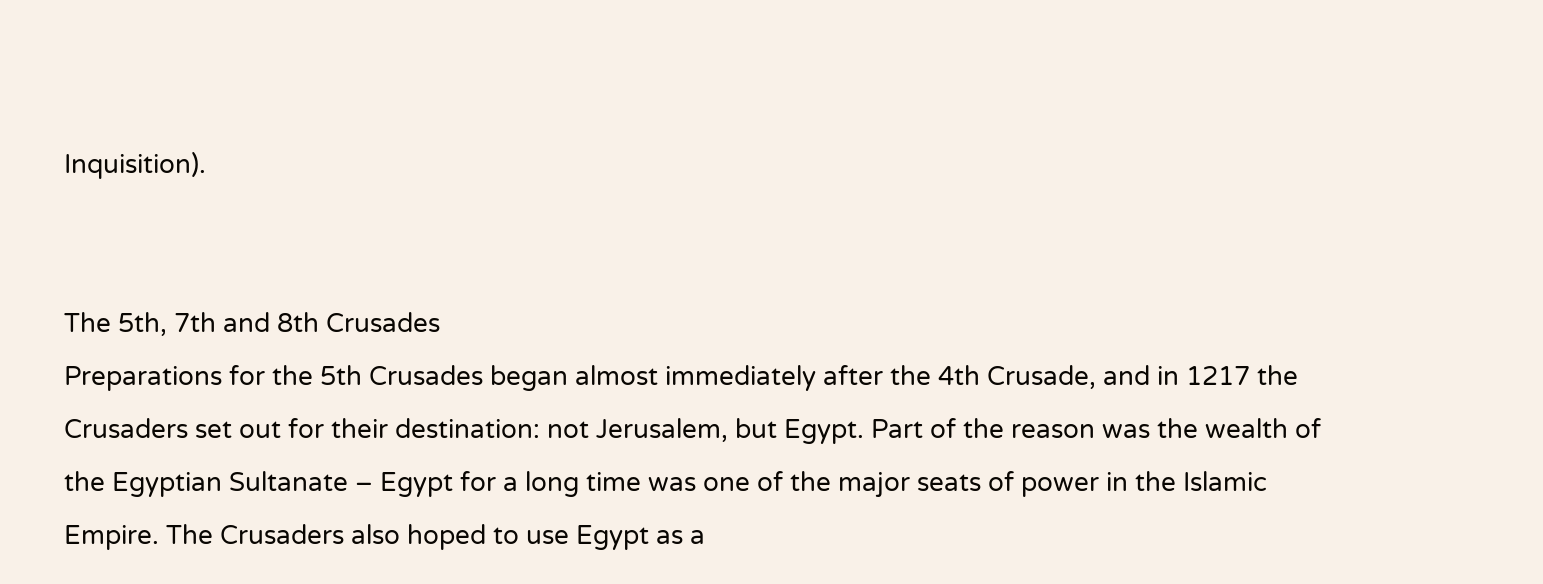Inquisition).


The 5th, 7th and 8th Crusades
Preparations for the 5th Crusades began almost immediately after the 4th Crusade, and in 1217 the Crusaders set out for their destination: not Jerusalem, but Egypt. Part of the reason was the wealth of the Egyptian Sultanate – Egypt for a long time was one of the major seats of power in the Islamic Empire. The Crusaders also hoped to use Egypt as a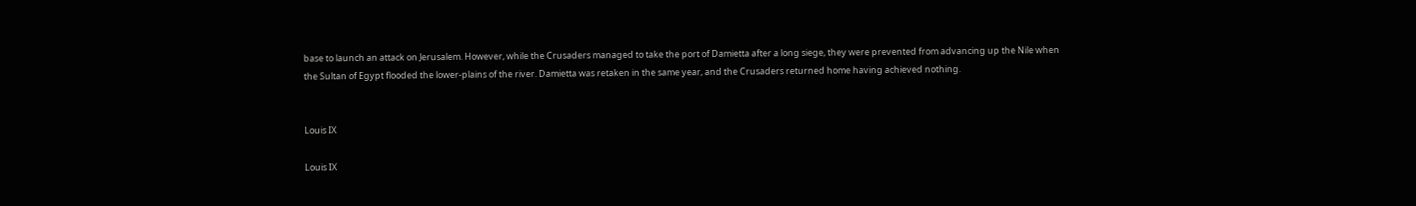base to launch an attack on Jerusalem. However, while the Crusaders managed to take the port of Damietta after a long siege, they were prevented from advancing up the Nile when the Sultan of Egypt flooded the lower-plains of the river. Damietta was retaken in the same year, and the Crusaders returned home having achieved nothing.


Louis IX

Louis IX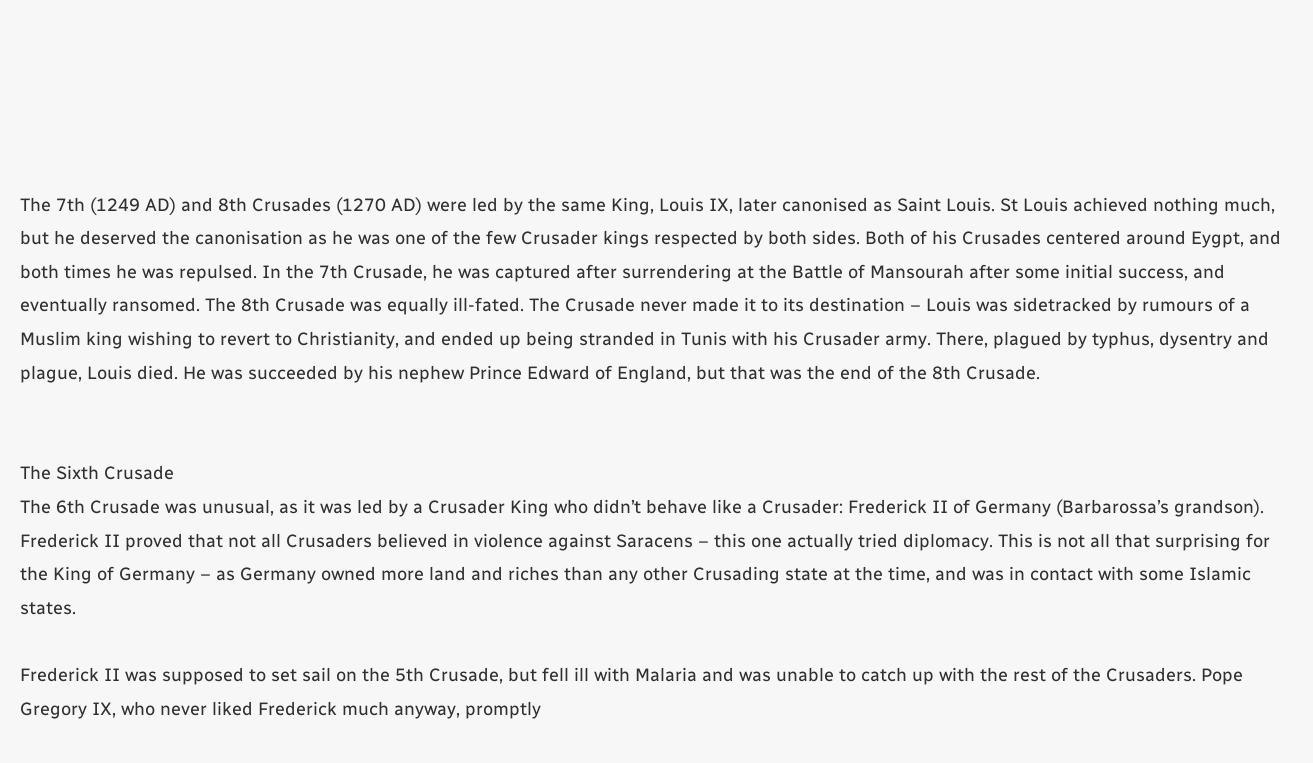The 7th (1249 AD) and 8th Crusades (1270 AD) were led by the same King, Louis IX, later canonised as Saint Louis. St Louis achieved nothing much, but he deserved the canonisation as he was one of the few Crusader kings respected by both sides. Both of his Crusades centered around Eygpt, and both times he was repulsed. In the 7th Crusade, he was captured after surrendering at the Battle of Mansourah after some initial success, and eventually ransomed. The 8th Crusade was equally ill-fated. The Crusade never made it to its destination – Louis was sidetracked by rumours of a Muslim king wishing to revert to Christianity, and ended up being stranded in Tunis with his Crusader army. There, plagued by typhus, dysentry and plague, Louis died. He was succeeded by his nephew Prince Edward of England, but that was the end of the 8th Crusade.


The Sixth Crusade
The 6th Crusade was unusual, as it was led by a Crusader King who didn’t behave like a Crusader: Frederick II of Germany (Barbarossa’s grandson). Frederick II proved that not all Crusaders believed in violence against Saracens – this one actually tried diplomacy. This is not all that surprising for the King of Germany – as Germany owned more land and riches than any other Crusading state at the time, and was in contact with some Islamic states.

Frederick II was supposed to set sail on the 5th Crusade, but fell ill with Malaria and was unable to catch up with the rest of the Crusaders. Pope Gregory IX, who never liked Frederick much anyway, promptly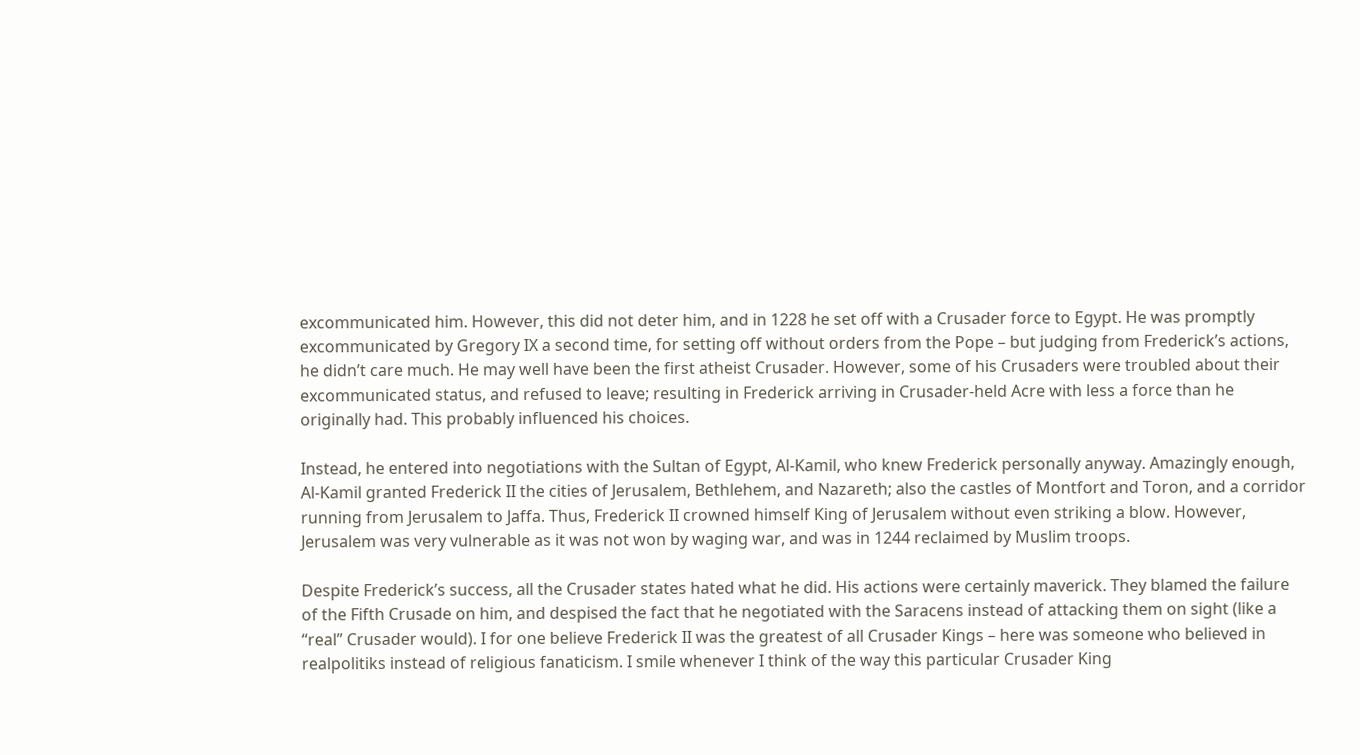excommunicated him. However, this did not deter him, and in 1228 he set off with a Crusader force to Egypt. He was promptly excommunicated by Gregory IX a second time, for setting off without orders from the Pope – but judging from Frederick’s actions, he didn’t care much. He may well have been the first atheist Crusader. However, some of his Crusaders were troubled about their excommunicated status, and refused to leave; resulting in Frederick arriving in Crusader-held Acre with less a force than he originally had. This probably influenced his choices.

Instead, he entered into negotiations with the Sultan of Egypt, Al-Kamil, who knew Frederick personally anyway. Amazingly enough, Al-Kamil granted Frederick II the cities of Jerusalem, Bethlehem, and Nazareth; also the castles of Montfort and Toron, and a corridor running from Jerusalem to Jaffa. Thus, Frederick II crowned himself King of Jerusalem without even striking a blow. However, Jerusalem was very vulnerable as it was not won by waging war, and was in 1244 reclaimed by Muslim troops.

Despite Frederick’s success, all the Crusader states hated what he did. His actions were certainly maverick. They blamed the failure of the Fifth Crusade on him, and despised the fact that he negotiated with the Saracens instead of attacking them on sight (like a “real” Crusader would). I for one believe Frederick II was the greatest of all Crusader Kings – here was someone who believed in realpolitiks instead of religious fanaticism. I smile whenever I think of the way this particular Crusader King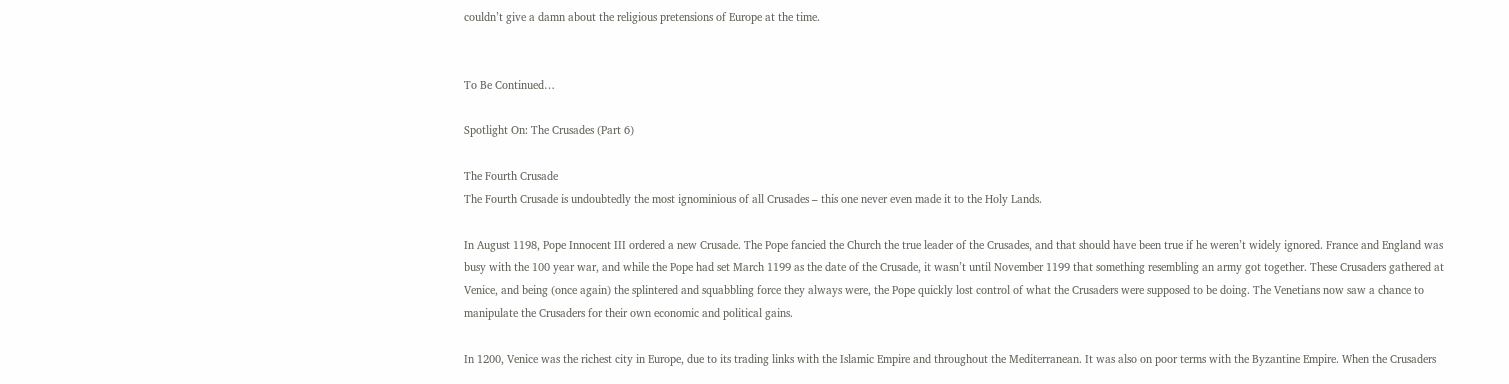couldn’t give a damn about the religious pretensions of Europe at the time.


To Be Continued…

Spotlight On: The Crusades (Part 6)

The Fourth Crusade
The Fourth Crusade is undoubtedly the most ignominious of all Crusades – this one never even made it to the Holy Lands.

In August 1198, Pope Innocent III ordered a new Crusade. The Pope fancied the Church the true leader of the Crusades, and that should have been true if he weren’t widely ignored. France and England was busy with the 100 year war, and while the Pope had set March 1199 as the date of the Crusade, it wasn’t until November 1199 that something resembling an army got together. These Crusaders gathered at Venice, and being (once again) the splintered and squabbling force they always were, the Pope quickly lost control of what the Crusaders were supposed to be doing. The Venetians now saw a chance to manipulate the Crusaders for their own economic and political gains.

In 1200, Venice was the richest city in Europe, due to its trading links with the Islamic Empire and throughout the Mediterranean. It was also on poor terms with the Byzantine Empire. When the Crusaders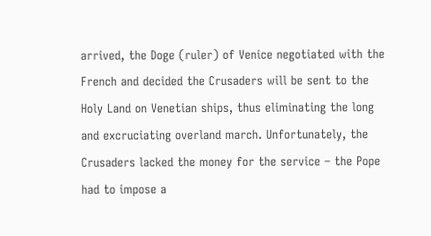arrived, the Doge (ruler) of Venice negotiated with the French and decided the Crusaders will be sent to the Holy Land on Venetian ships, thus eliminating the long and excruciating overland march. Unfortunately, the Crusaders lacked the money for the service – the Pope had to impose a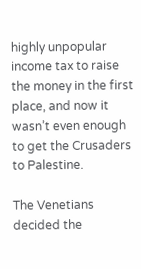highly unpopular income tax to raise the money in the first place, and now it wasn’t even enough to get the Crusaders to Palestine.

The Venetians decided the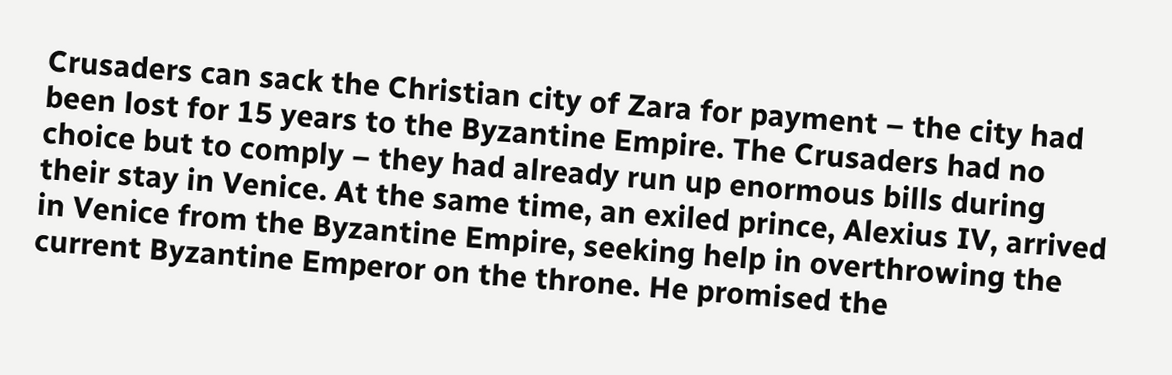Crusaders can sack the Christian city of Zara for payment – the city had been lost for 15 years to the Byzantine Empire. The Crusaders had no choice but to comply – they had already run up enormous bills during their stay in Venice. At the same time, an exiled prince, Alexius IV, arrived in Venice from the Byzantine Empire, seeking help in overthrowing the current Byzantine Emperor on the throne. He promised the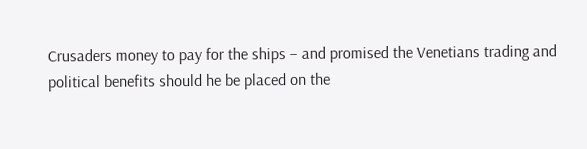Crusaders money to pay for the ships – and promised the Venetians trading and political benefits should he be placed on the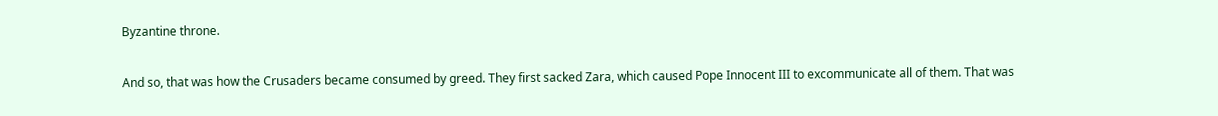Byzantine throne.

And so, that was how the Crusaders became consumed by greed. They first sacked Zara, which caused Pope Innocent III to excommunicate all of them. That was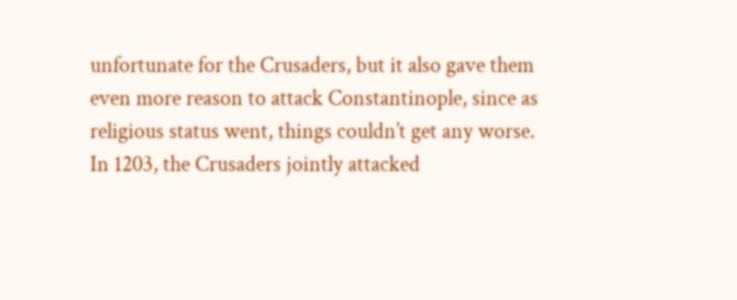unfortunate for the Crusaders, but it also gave them even more reason to attack Constantinople, since as religious status went, things couldn’t get any worse. In 1203, the Crusaders jointly attacked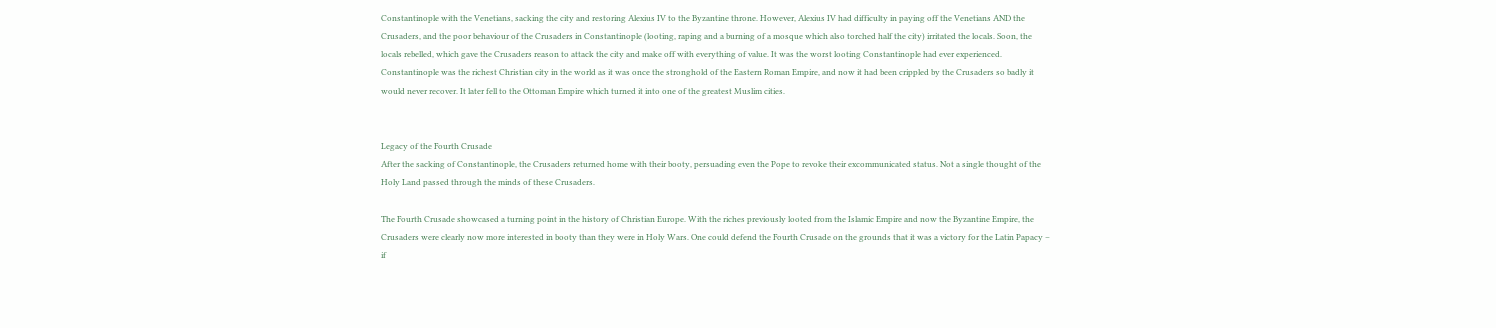Constantinople with the Venetians, sacking the city and restoring Alexius IV to the Byzantine throne. However, Alexius IV had difficulty in paying off the Venetians AND the Crusaders, and the poor behaviour of the Crusaders in Constantinople (looting, raping and a burning of a mosque which also torched half the city) irritated the locals. Soon, the locals rebelled, which gave the Crusaders reason to attack the city and make off with everything of value. It was the worst looting Constantinople had ever experienced. Constantinople was the richest Christian city in the world as it was once the stronghold of the Eastern Roman Empire, and now it had been crippled by the Crusaders so badly it would never recover. It later fell to the Ottoman Empire which turned it into one of the greatest Muslim cities.


Legacy of the Fourth Crusade
After the sacking of Constantinople, the Crusaders returned home with their booty, persuading even the Pope to revoke their excommunicated status. Not a single thought of the Holy Land passed through the minds of these Crusaders.

The Fourth Crusade showcased a turning point in the history of Christian Europe. With the riches previously looted from the Islamic Empire and now the Byzantine Empire, the Crusaders were clearly now more interested in booty than they were in Holy Wars. One could defend the Fourth Crusade on the grounds that it was a victory for the Latin Papacy – if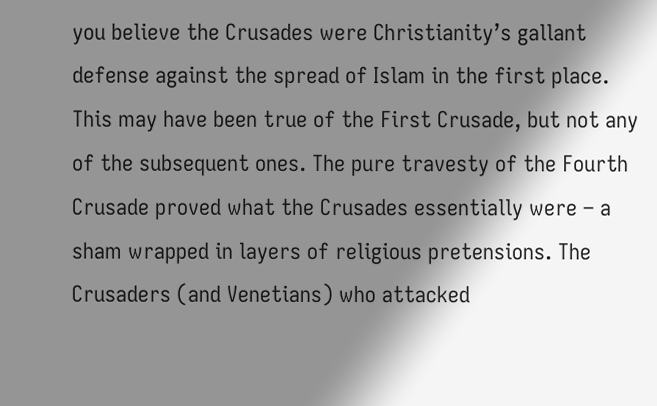you believe the Crusades were Christianity’s gallant defense against the spread of Islam in the first place. This may have been true of the First Crusade, but not any of the subsequent ones. The pure travesty of the Fourth Crusade proved what the Crusades essentially were – a sham wrapped in layers of religious pretensions. The Crusaders (and Venetians) who attacked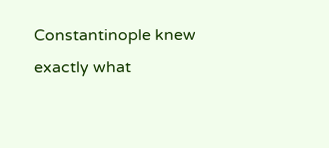Constantinople knew exactly what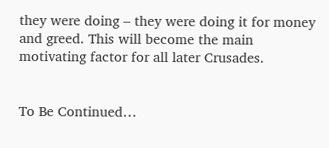they were doing – they were doing it for money and greed. This will become the main motivating factor for all later Crusades.


To Be Continued…